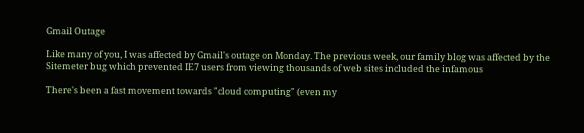Gmail Outage

Like many of you, I was affected by Gmail's outage on Monday. The previous week, our family blog was affected by the Sitemeter bug which prevented IE7 users from viewing thousands of web sites included the infamous

There's been a fast movement towards "cloud computing" (even my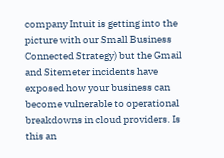company Intuit is getting into the picture with our Small Business Connected Strategy) but the Gmail and Sitemeter incidents have exposed how your business can become vulnerable to operational breakdowns in cloud providers. Is this an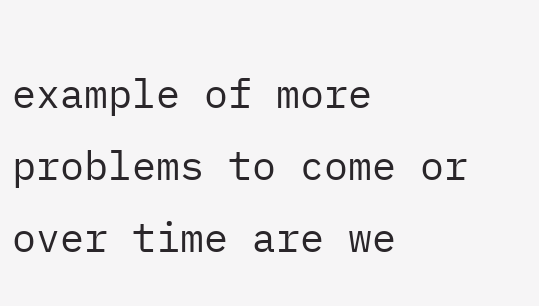example of more problems to come or over time are we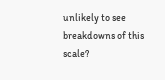unlikely to see breakdowns of this scale?